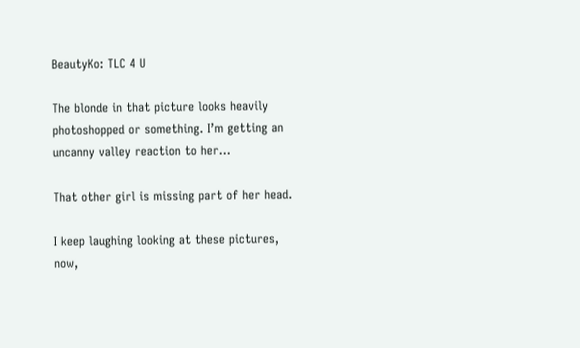BeautyKo: TLC 4 U

The blonde in that picture looks heavily photoshopped or something. I’m getting an uncanny valley reaction to her…

That other girl is missing part of her head.

I keep laughing looking at these pictures, now,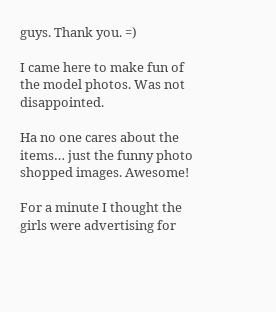guys. Thank you. =)

I came here to make fun of the model photos. Was not disappointed.

Ha no one cares about the items… just the funny photo shopped images. Awesome!

For a minute I thought the girls were advertising for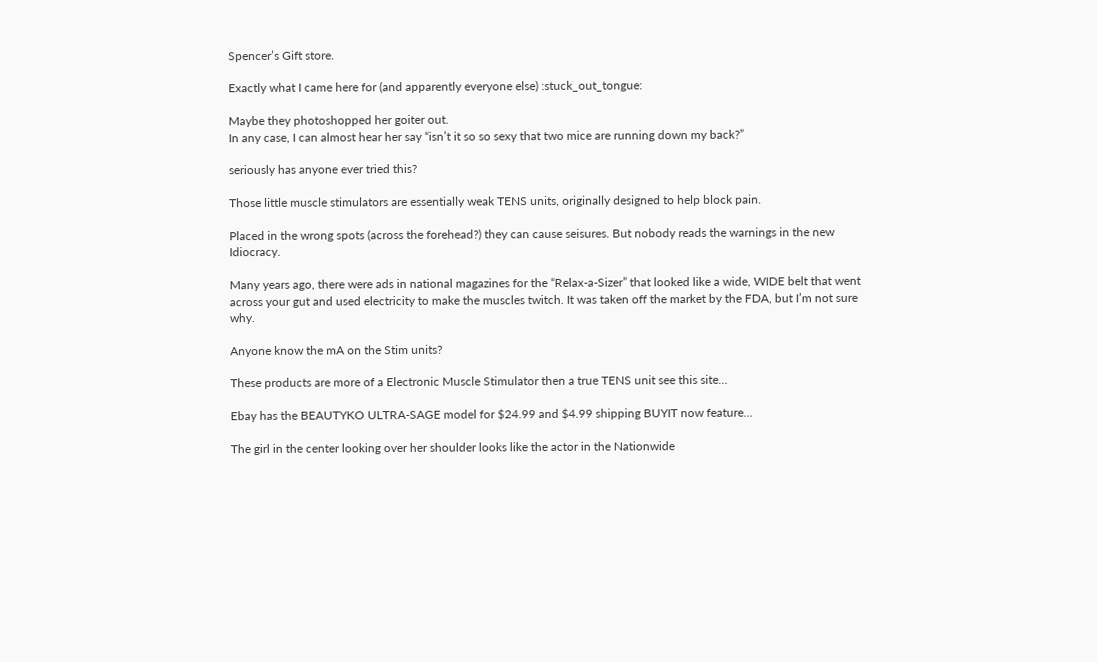Spencer’s Gift store.

Exactly what I came here for (and apparently everyone else) :stuck_out_tongue:

Maybe they photoshopped her goiter out.
In any case, I can almost hear her say “isn’t it so so sexy that two mice are running down my back?”

seriously has anyone ever tried this?

Those little muscle stimulators are essentially weak TENS units, originally designed to help block pain.

Placed in the wrong spots (across the forehead?) they can cause seisures. But nobody reads the warnings in the new Idiocracy.

Many years ago, there were ads in national magazines for the “Relax-a-Sizer” that looked like a wide, WIDE belt that went across your gut and used electricity to make the muscles twitch. It was taken off the market by the FDA, but I’m not sure why.

Anyone know the mA on the Stim units?

These products are more of a Electronic Muscle Stimulator then a true TENS unit see this site…

Ebay has the BEAUTYKO ULTRA-SAGE model for $24.99 and $4.99 shipping BUYIT now feature…

The girl in the center looking over her shoulder looks like the actor in the Nationwide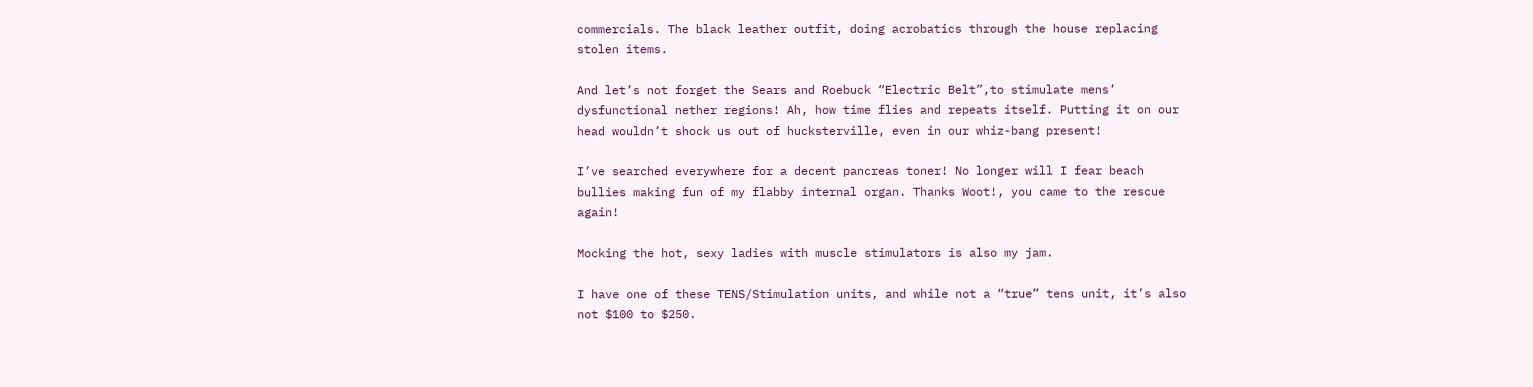commercials. The black leather outfit, doing acrobatics through the house replacing stolen items.

And let’s not forget the Sears and Roebuck “Electric Belt”,to stimulate mens’ dysfunctional nether regions! Ah, how time flies and repeats itself. Putting it on our head wouldn’t shock us out of hucksterville, even in our whiz-bang present!

I’ve searched everywhere for a decent pancreas toner! No longer will I fear beach bullies making fun of my flabby internal organ. Thanks Woot!, you came to the rescue again!

Mocking the hot, sexy ladies with muscle stimulators is also my jam.

I have one of these TENS/Stimulation units, and while not a “true” tens unit, it’s also not $100 to $250.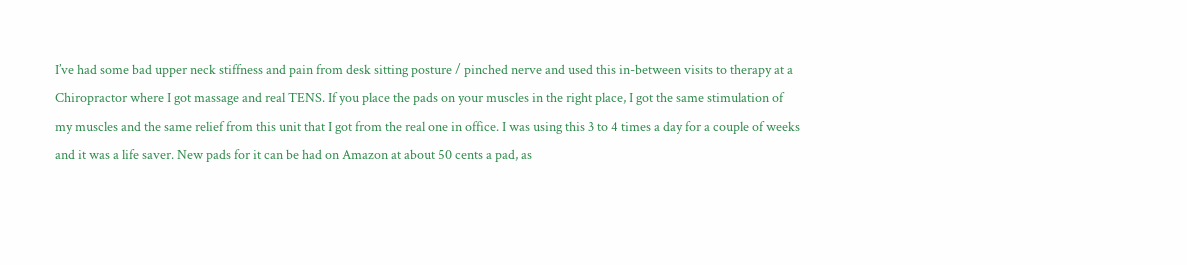I’ve had some bad upper neck stiffness and pain from desk sitting posture / pinched nerve and used this in-between visits to therapy at a Chiropractor where I got massage and real TENS. If you place the pads on your muscles in the right place, I got the same stimulation of my muscles and the same relief from this unit that I got from the real one in office. I was using this 3 to 4 times a day for a couple of weeks and it was a life saver. New pads for it can be had on Amazon at about 50 cents a pad, as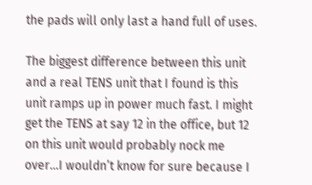the pads will only last a hand full of uses.

The biggest difference between this unit and a real TENS unit that I found is this unit ramps up in power much fast. I might get the TENS at say 12 in the office, but 12 on this unit would probably nock me over…I wouldn’t know for sure because I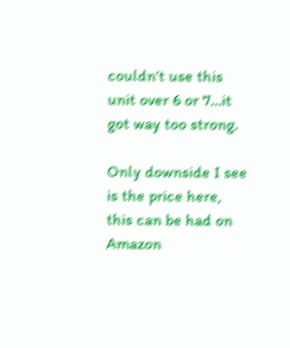couldn’t use this unit over 6 or 7…it got way too strong.

Only downside I see is the price here, this can be had on Amazon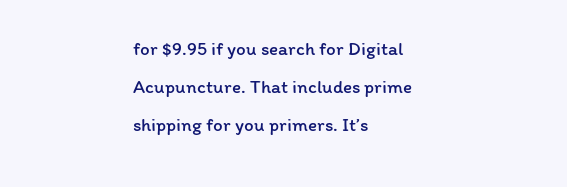for $9.95 if you search for Digital Acupuncture. That includes prime shipping for you primers. It’s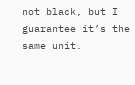not black, but I guarantee it’s the same unit.